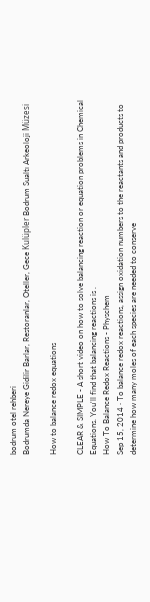bodrum otel rehberi
Bodrumda Nereye Gidilir Barlar, Restoranlar, Oteller, Gece Kulüpler Bodrum Sualtı Arkeoloji Müzesi

How to balance redox equations

CLEAR & SIMPLE - A short video on how to solve balancing reaction or equation problems in Chemical Equations. You'll find that balancing reactions is .
How To Balance Redox Reactions - Physchem
Sep 15, 2014 · To balance redox reactions, assign oxidation numbers to the reactants and products to determine how many moles of each species are needed to conserve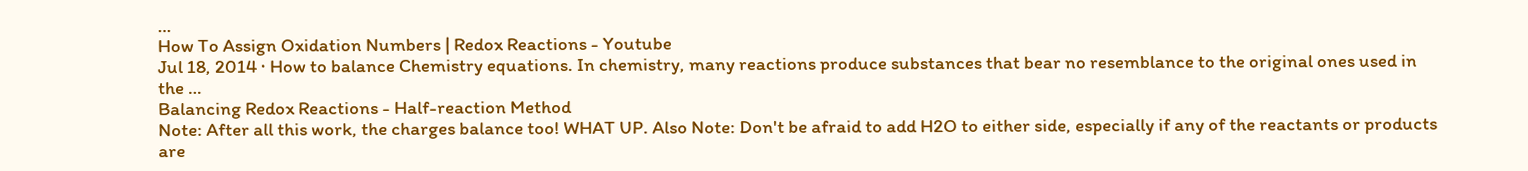…
How To Assign Oxidation Numbers | Redox Reactions - Youtube
Jul 18, 2014 · How to balance Chemistry equations. In chemistry, many reactions produce substances that bear no resemblance to the original ones used in the …
Balancing Redox Reactions - Half-reaction Method
Note: After all this work, the charges balance too! WHAT UP. Also Note: Don't be afraid to add H2O to either side, especially if any of the reactants or products are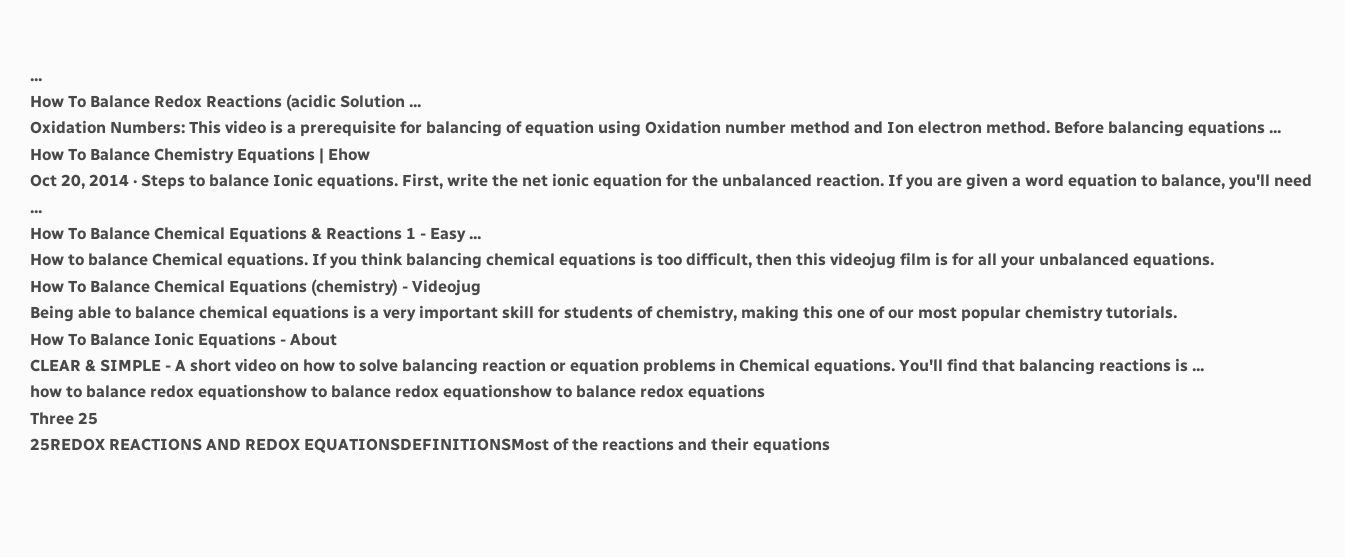...
How To Balance Redox Reactions (acidic Solution ...
Oxidation Numbers: This video is a prerequisite for balancing of equation using Oxidation number method and Ion electron method. Before balancing equations ...
How To Balance Chemistry Equations | Ehow
Oct 20, 2014 · Steps to balance Ionic equations. First, write the net ionic equation for the unbalanced reaction. If you are given a word equation to balance, you'll need ...
How To Balance Chemical Equations & Reactions 1 - Easy ...
How to balance Chemical equations. If you think balancing chemical equations is too difficult, then this videojug film is for all your unbalanced equations.
How To Balance Chemical Equations (chemistry) - Videojug
Being able to balance chemical equations is a very important skill for students of chemistry, making this one of our most popular chemistry tutorials.
How To Balance Ionic Equations - About
CLEAR & SIMPLE - A short video on how to solve balancing reaction or equation problems in Chemical equations. You'll find that balancing reactions is ...
how to balance redox equationshow to balance redox equationshow to balance redox equations
Three 25
25REDOX REACTIONS AND REDOX EQUATIONSDEFINITIONSMost of the reactions and their equations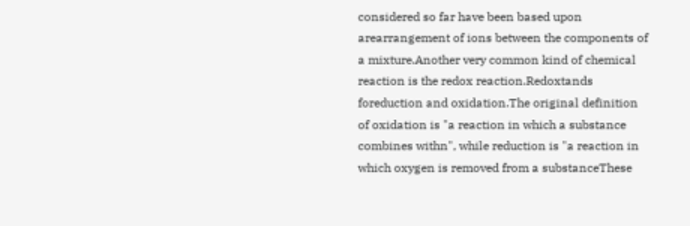considered so far have been based upon arearrangement of ions between the components of a mixture.Another very common kind of chemical reaction is the redox reaction.Redoxtands foreduction and oxidation.The original definition of oxidation is "a reaction in which a substance combines withn", while reduction is "a reaction in which oxygen is removed from a substanceThese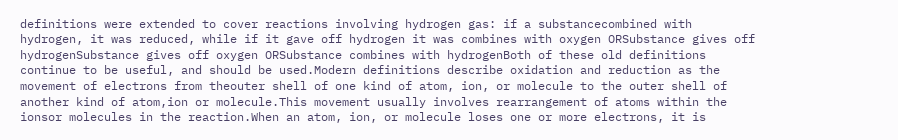definitions were extended to cover reactions involving hydrogen gas: if a substancecombined with hydrogen, it was reduced, while if it gave off hydrogen it was combines with oxygen ORSubstance gives off hydrogenSubstance gives off oxygen ORSubstance combines with hydrogenBoth of these old definitions continue to be useful, and should be used.Modern definitions describe oxidation and reduction as the movement of electrons from theouter shell of one kind of atom, ion, or molecule to the outer shell of another kind of atom,ion or molecule.This movement usually involves rearrangement of atoms within the ionsor molecules in the reaction.When an atom, ion, or molecule loses one or more electrons, it is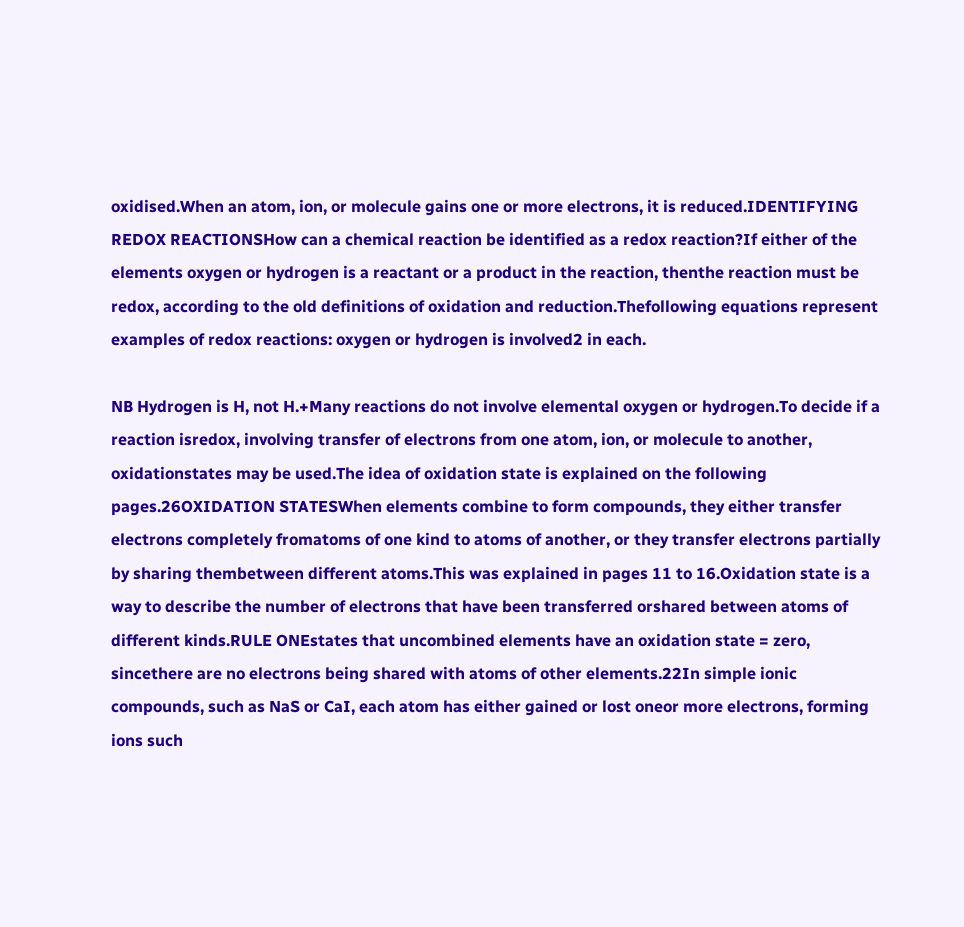oxidised.When an atom, ion, or molecule gains one or more electrons, it is reduced.IDENTIFYING REDOX REACTIONSHow can a chemical reaction be identified as a redox reaction?If either of the elements oxygen or hydrogen is a reactant or a product in the reaction, thenthe reaction must be redox, according to the old definitions of oxidation and reduction.Thefollowing equations represent examples of redox reactions: oxygen or hydrogen is involved2 in each.

NB Hydrogen is H, not H.+Many reactions do not involve elemental oxygen or hydrogen.To decide if a reaction isredox, involving transfer of electrons from one atom, ion, or molecule to another, oxidationstates may be used.The idea of oxidation state is explained on the following pages.26OXIDATION STATESWhen elements combine to form compounds, they either transfer electrons completely fromatoms of one kind to atoms of another, or they transfer electrons partially by sharing thembetween different atoms.This was explained in pages 11 to 16.Oxidation state is a way to describe the number of electrons that have been transferred orshared between atoms of different kinds.RULE ONEstates that uncombined elements have an oxidation state = zero, sincethere are no electrons being shared with atoms of other elements.22In simple ionic compounds, such as NaS or CaI, each atom has either gained or lost oneor more electrons, forming ions such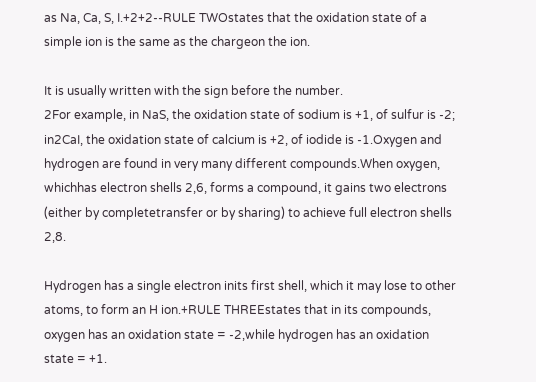as Na, Ca, S, I.+2+2--RULE TWOstates that the oxidation state of a simple ion is the same as the chargeon the ion.

It is usually written with the sign before the number.
2For example, in NaS, the oxidation state of sodium is +1, of sulfur is -2; in2CaI, the oxidation state of calcium is +2, of iodide is -1.Oxygen and hydrogen are found in very many different compounds.When oxygen, whichhas electron shells 2,6, forms a compound, it gains two electrons (either by completetransfer or by sharing) to achieve full electron shells 2,8.

Hydrogen has a single electron inits first shell, which it may lose to other atoms, to form an H ion.+RULE THREEstates that in its compounds, oxygen has an oxidation state = -2,while hydrogen has an oxidation state = +1.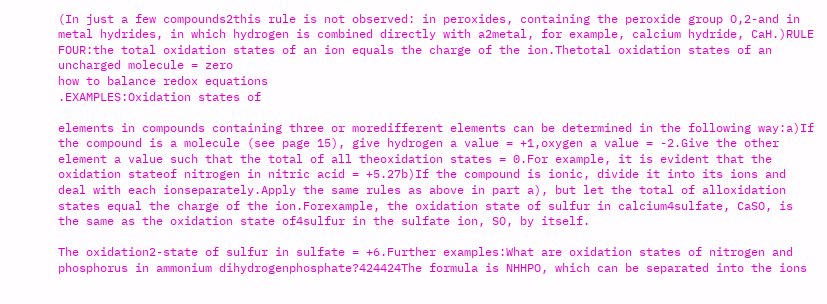(In just a few compounds2this rule is not observed: in peroxides, containing the peroxide group O,2-and in metal hydrides, in which hydrogen is combined directly with a2metal, for example, calcium hydride, CaH.)RULE FOUR:the total oxidation states of an ion equals the charge of the ion.Thetotal oxidation states of an uncharged molecule = zero
how to balance redox equations
.EXAMPLES:Oxidation states of

elements in compounds containing three or moredifferent elements can be determined in the following way:a)If the compound is a molecule (see page 15), give hydrogen a value = +1,oxygen a value = -2.Give the other element a value such that the total of all theoxidation states = 0.For example, it is evident that the oxidation stateof nitrogen in nitric acid = +5.27b)If the compound is ionic, divide it into its ions and deal with each ionseparately.Apply the same rules as above in part a), but let the total of alloxidation states equal the charge of the ion.Forexample, the oxidation state of sulfur in calcium4sulfate, CaSO, is the same as the oxidation state of4sulfur in the sulfate ion, SO, by itself.

The oxidation2-state of sulfur in sulfate = +6.Further examples:What are oxidation states of nitrogen and phosphorus in ammonium dihydrogenphosphate?424424The formula is NHHPO, which can be separated into the ions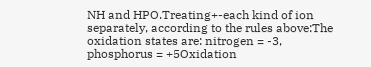NH and HPO.Treating+-each kind of ion separately, according to the rules above:The oxidation states are: nitrogen = -3, phosphorus = +5Oxidation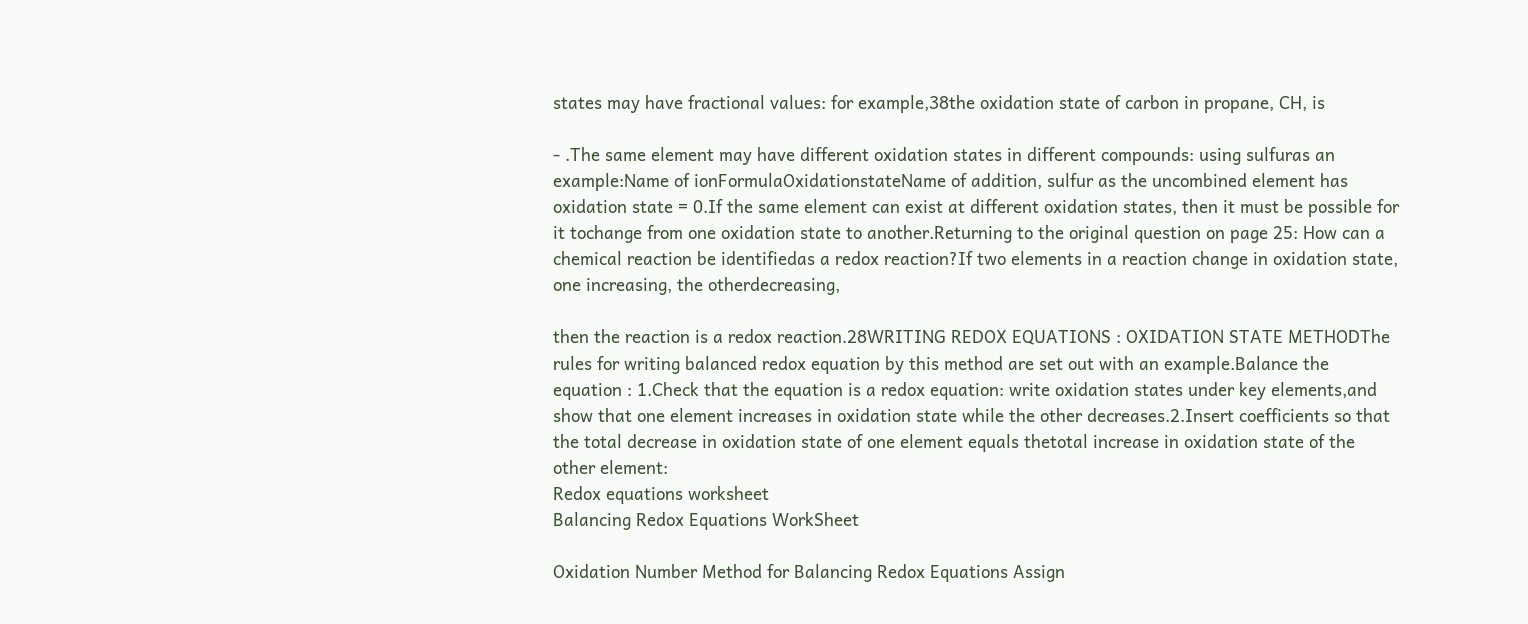states may have fractional values: for example,38the oxidation state of carbon in propane, CH, is

- .The same element may have different oxidation states in different compounds: using sulfuras an example:Name of ionFormulaOxidationstateName of addition, sulfur as the uncombined element has oxidation state = 0.If the same element can exist at different oxidation states, then it must be possible for it tochange from one oxidation state to another.Returning to the original question on page 25: How can a chemical reaction be identifiedas a redox reaction?If two elements in a reaction change in oxidation state, one increasing, the otherdecreasing,

then the reaction is a redox reaction.28WRITING REDOX EQUATIONS : OXIDATION STATE METHODThe rules for writing balanced redox equation by this method are set out with an example.Balance the equation : 1.Check that the equation is a redox equation: write oxidation states under key elements,and show that one element increases in oxidation state while the other decreases.2.Insert coefficients so that the total decrease in oxidation state of one element equals thetotal increase in oxidation state of the other element:
Redox equations worksheet
Balancing Redox Equations WorkSheet

Oxidation Number Method for Balancing Redox Equations Assign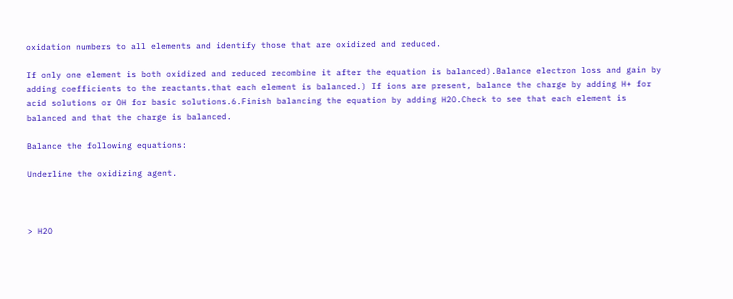oxidation numbers to all elements and identify those that are oxidized and reduced.

If only one element is both oxidized and reduced recombine it after the equation is balanced).Balance electron loss and gain by adding coefficients to the reactants.that each element is balanced.) If ions are present, balance the charge by adding H+ for acid solutions or OH for basic solutions.6.Finish balancing the equation by adding H2O.Check to see that each element is balanced and that the charge is balanced.

Balance the following equations:

Underline the oxidizing agent.



> H2O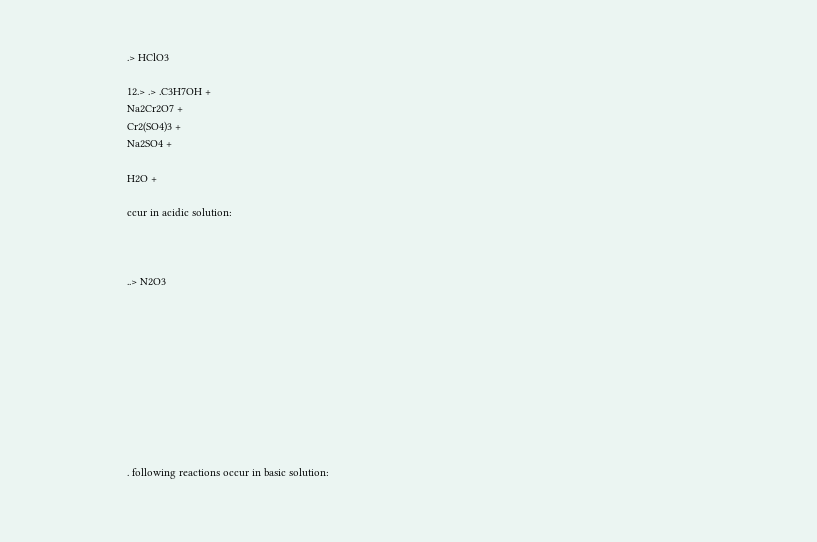.> HClO3

12.> .> .C3H7OH +
Na2Cr2O7 +
Cr2(SO4)3 +
Na2SO4 +

H2O +

ccur in acidic solution:



..> N2O3










. following reactions occur in basic solution: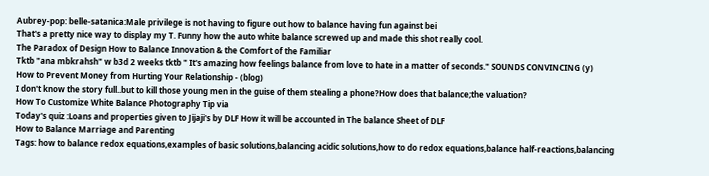Aubrey-pop: belle-satanica:Male privilege is not having to figure out how to balance having fun against bei
That's a pretty nice way to display my T. Funny how the auto white balance screwed up and made this shot really cool.
The Paradox of Design How to Balance Innovation & the Comfort of the Familiar
Tktb "ana mbkrahsh" w b3d 2 weeks tktb " It's amazing how feelings balance from love to hate in a matter of seconds." SOUNDS CONVINCING (y)
How to Prevent Money from Hurting Your Relationship - (blog)
I don't know the story full..but to kill those young men in the guise of them stealing a phone?How does that balance;the valuation?
How To Customize White Balance Photography Tip via
Today's quiz :Loans and properties given to Jijaji's by DLF How it will be accounted in The balance Sheet of DLF
How to Balance Marriage and Parenting
Tags: how to balance redox equations,examples of basic solutions,balancing acidic solutions,how to do redox equations,balance half-reactions,balancing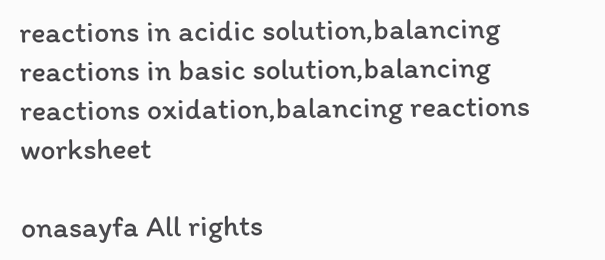reactions in acidic solution,balancing reactions in basic solution,balancing reactions oxidation,balancing reactions worksheet

onasayfa All rights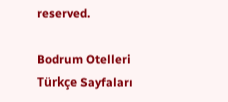reserved.

Bodrum Otelleri Türkçe Sayfaları